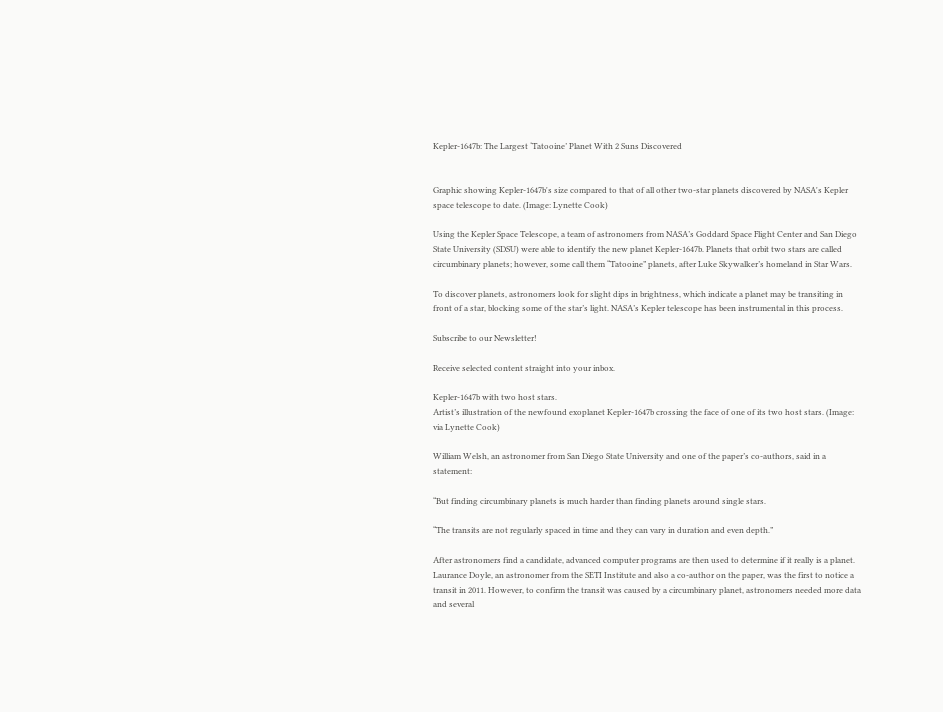Kepler-1647b: The Largest ‘Tatooine’ Planet With 2 Suns Discovered


Graphic showing Kepler-1647b's size compared to that of all other two-star planets discovered by NASA's Kepler space telescope to date. (Image: Lynette Cook)

Using the Kepler Space Telescope, a team of astronomers from NASA’s Goddard Space Flight Center and San Diego State University (SDSU) were able to identify the new planet Kepler-1647b. Planets that orbit two stars are called circumbinary planets; however, some call them “Tatooine” planets, after Luke Skywalker’s homeland in Star Wars.

To discover planets, astronomers look for slight dips in brightness, which indicate a planet may be transiting in front of a star, blocking some of the star’s light. NASA’s Kepler telescope has been instrumental in this process.

Subscribe to our Newsletter!

Receive selected content straight into your inbox.

Kepler-1647b with two host stars.
Artist’s illustration of the newfound exoplanet Kepler-1647b crossing the face of one of its two host stars. (Image: via Lynette Cook)

William Welsh, an astronomer from San Diego State University and one of the paper’s co-authors, said in a statement:

“But finding circumbinary planets is much harder than finding planets around single stars.

“The transits are not regularly spaced in time and they can vary in duration and even depth.”

After astronomers find a candidate, advanced computer programs are then used to determine if it really is a planet. Laurance Doyle, an astronomer from the SETI Institute and also a co-author on the paper, was the first to notice a transit in 2011. However, to confirm the transit was caused by a circumbinary planet, astronomers needed more data and several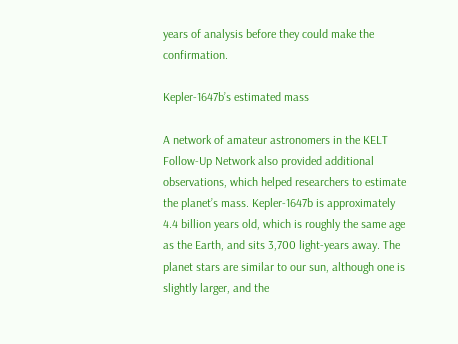years of analysis before they could make the confirmation.

Kepler-1647b’s estimated mass

A network of amateur astronomers in the KELT Follow-Up Network also provided additional observations, which helped researchers to estimate the planet’s mass. Kepler-1647b is approximately 4.4 billion years old, which is roughly the same age as the Earth, and sits 3,700 light-years away. The planet stars are similar to our sun, although one is slightly larger, and the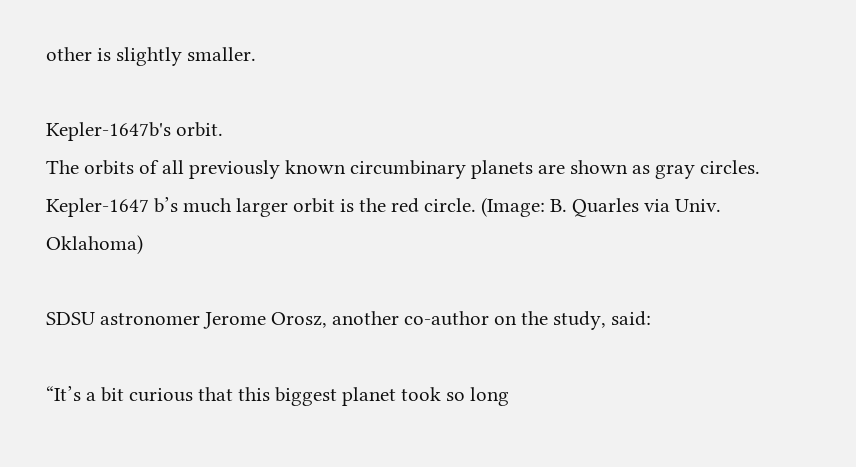other is slightly smaller.

Kepler-1647b's orbit.
The orbits of all previously known circumbinary planets are shown as gray circles. Kepler-1647 b’s much larger orbit is the red circle. (Image: B. Quarles via Univ. Oklahoma)

SDSU astronomer Jerome Orosz, another co-author on the study, said:

“It’s a bit curious that this biggest planet took so long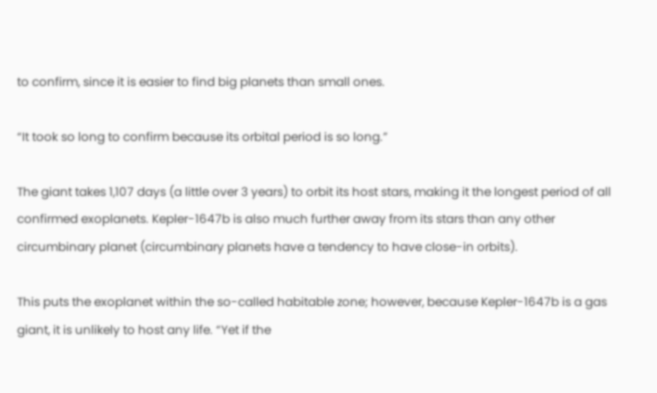to confirm, since it is easier to find big planets than small ones.

“It took so long to confirm because its orbital period is so long.”

The giant takes 1,107 days (a little over 3 years) to orbit its host stars, making it the longest period of all confirmed exoplanets. Kepler-1647b is also much further away from its stars than any other circumbinary planet (circumbinary planets have a tendency to have close-in orbits).

This puts the exoplanet within the so-called habitable zone; however, because Kepler-1647b is a gas giant, it is unlikely to host any life. “Yet if the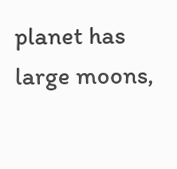planet has large moons,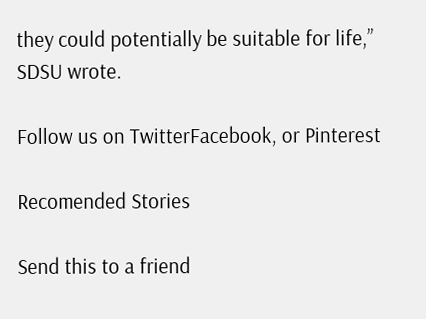they could potentially be suitable for life,” SDSU wrote.

Follow us on TwitterFacebook, or Pinterest

Recomended Stories

Send this to a friend